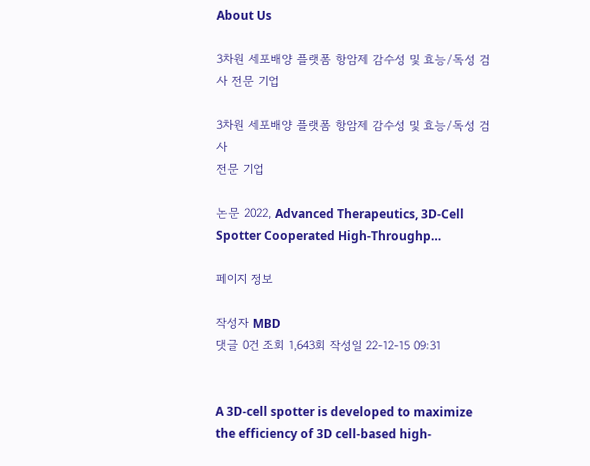About Us

3차원 세포배양 플랫폼 항암제 감수성 및 효능/독성 검사 전문 기업

3차원 세포배양 플랫폼 항암제 감수성 및 효능/독성 검사
전문 기업

논문 2022, Advanced Therapeutics, 3D-Cell Spotter Cooperated High-Throughp…

페이지 정보

작성자 MBD
댓글 0건 조회 1,643회 작성일 22-12-15 09:31


A 3D-cell spotter is developed to maximize the efficiency of 3D cell-based high-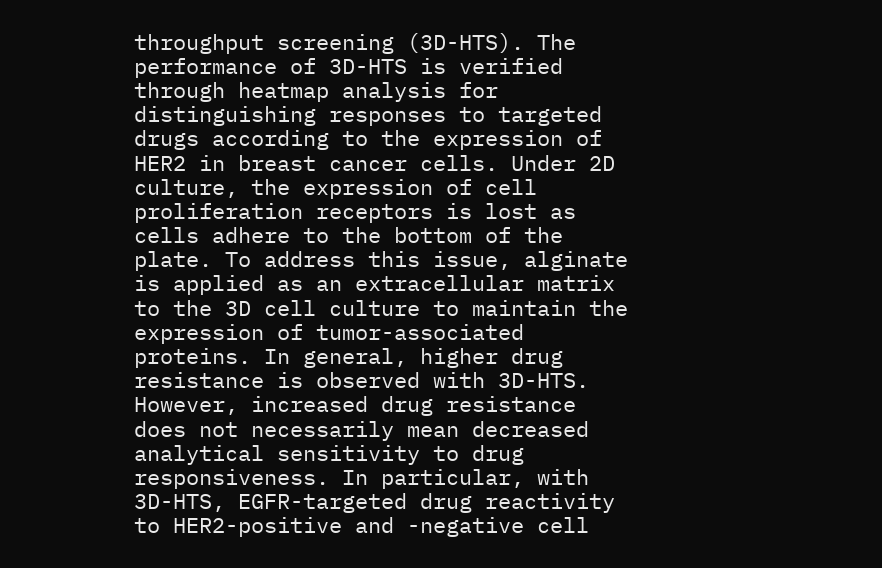throughput screening (3D-HTS). The performance of 3D-HTS is verified through heatmap analysis for distinguishing responses to targeted drugs according to the expression of HER2 in breast cancer cells. Under 2D culture, the expression of cell proliferation receptors is lost as cells adhere to the bottom of the plate. To address this issue, alginate is applied as an extracellular matrix to the 3D cell culture to maintain the expression of tumor-associated proteins. In general, higher drug resistance is observed with 3D-HTS. However, increased drug resistance does not necessarily mean decreased analytical sensitivity to drug responsiveness. In particular, with 3D-HTS, EGFR-targeted drug reactivity to HER2-positive and -negative cell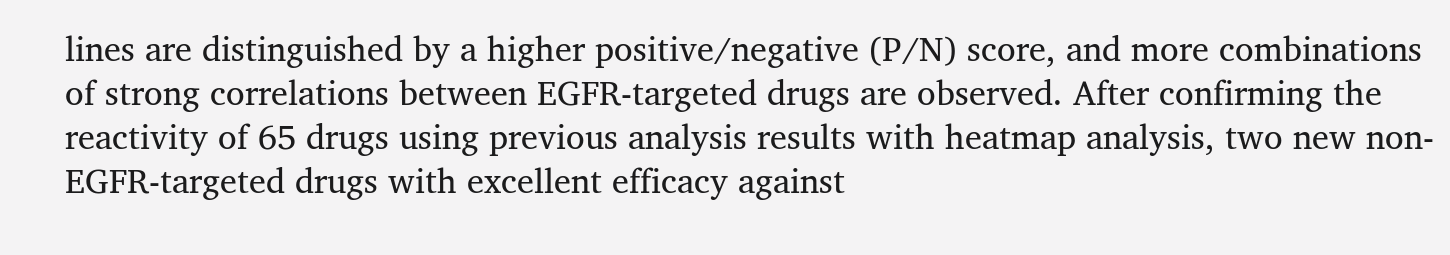lines are distinguished by a higher positive/negative (P/N) score, and more combinations of strong correlations between EGFR-targeted drugs are observed. After confirming the reactivity of 65 drugs using previous analysis results with heatmap analysis, two new non-EGFR-targeted drugs with excellent efficacy against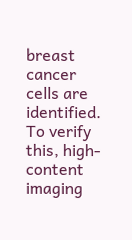breast cancer cells are identified. To verify this, high-content imaging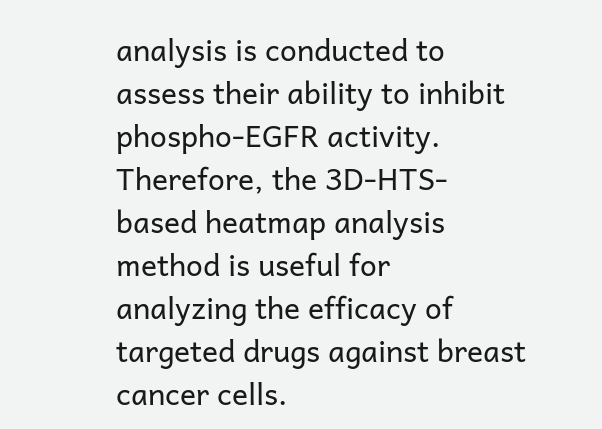analysis is conducted to assess their ability to inhibit phospho-EGFR activity. Therefore, the 3D-HTS-based heatmap analysis method is useful for analyzing the efficacy of targeted drugs against breast cancer cells.